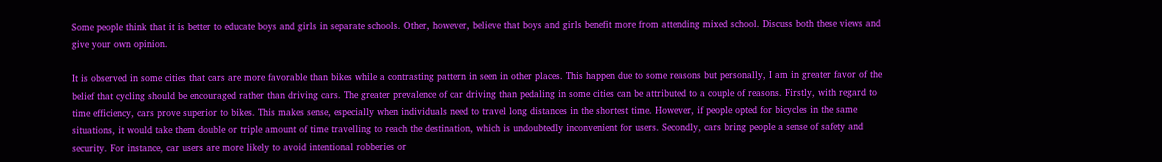Some people think that it is better to educate boys and girls in separate schools. Other, however, believe that boys and girls benefit more from attending mixed school. Discuss both these views and give your own opinion.

It is observed in some cities that cars are more favorable than bikes while a contrasting pattern in seen in other places. This happen due to some reasons but personally, I am in greater favor of the belief that cycling should be encouraged rather than driving cars. The greater prevalence of car driving than pedaling in some cities can be attributed to a couple of reasons. Firstly, with regard to time efficiency, cars prove superior to bikes. This makes sense, especially when individuals need to travel long distances in the shortest time. However, if people opted for bicycles in the same situations, it would take them double or triple amount of time travelling to reach the destination, which is undoubtedly inconvenient for users. Secondly, cars bring people a sense of safety and security. For instance, car users are more likely to avoid intentional robberies or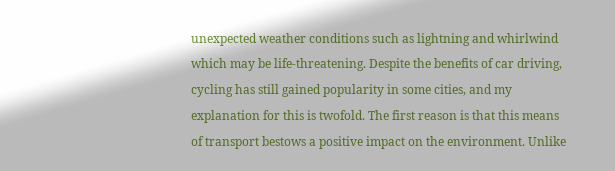unexpected weather conditions such as lightning and whirlwind which may be life-threatening. Despite the benefits of car driving, cycling has still gained popularity in some cities, and my explanation for this is twofold. The first reason is that this means of transport bestows a positive impact on the environment. Unlike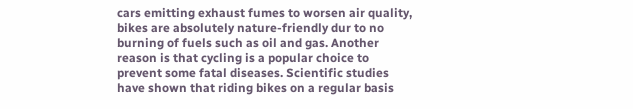cars emitting exhaust fumes to worsen air quality, bikes are absolutely nature-friendly dur to no burning of fuels such as oil and gas. Another reason is that cycling is a popular choice to prevent some fatal diseases. Scientific studies have shown that riding bikes on a regular basis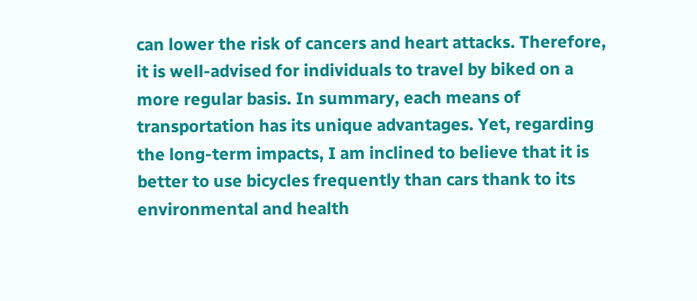can lower the risk of cancers and heart attacks. Therefore, it is well-advised for individuals to travel by biked on a more regular basis. In summary, each means of transportation has its unique advantages. Yet, regarding the long-term impacts, I am inclined to believe that it is better to use bicycles frequently than cars thank to its environmental and health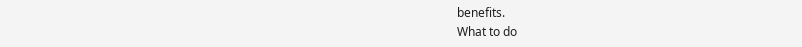benefits.
What to do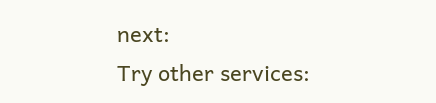next:
Try other services: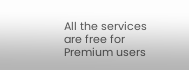All the services are free for Premium users